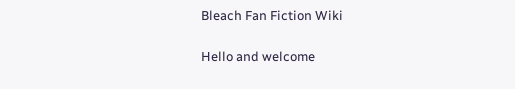Bleach Fan Fiction Wiki

Hello and welcome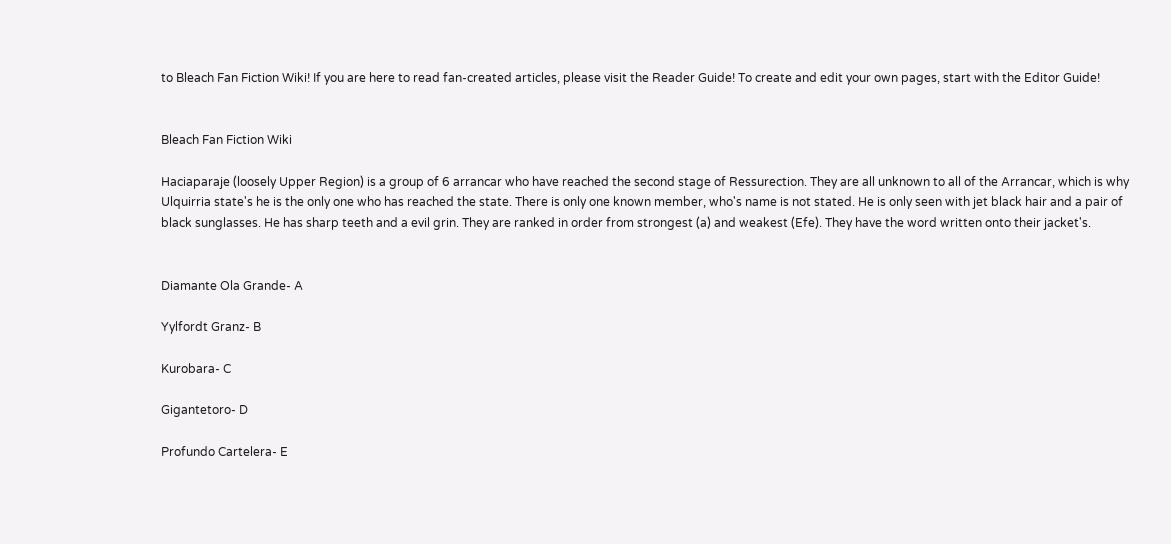to Bleach Fan Fiction Wiki! If you are here to read fan-created articles, please visit the Reader Guide! To create and edit your own pages, start with the Editor Guide!


Bleach Fan Fiction Wiki

Haciaparaje (loosely Upper Region) is a group of 6 arrancar who have reached the second stage of Ressurection. They are all unknown to all of the Arrancar, which is why Ulquirria state's he is the only one who has reached the state. There is only one known member, who's name is not stated. He is only seen with jet black hair and a pair of black sunglasses. He has sharp teeth and a evil grin. They are ranked in order from strongest (a) and weakest (Efe). They have the word written onto their jacket's.


Diamante Ola Grande- A

Yylfordt Granz- B

Kurobara- C

Gigantetoro- D

Profundo Cartelera- E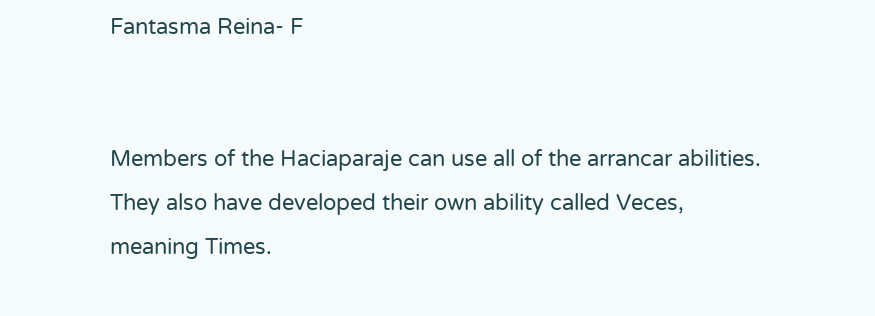Fantasma Reina- F


Members of the Haciaparaje can use all of the arrancar abilities. They also have developed their own ability called Veces, meaning Times.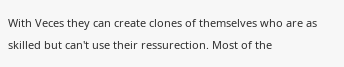With Veces they can create clones of themselves who are as skilled but can't use their ressurection. Most of the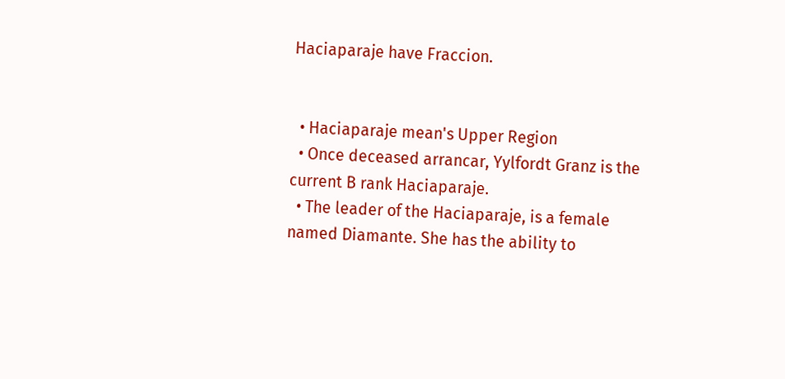Haciaparaje have Fraccion.


  • Haciaparaje mean's Upper Region
  • Once deceased arrancar, Yylfordt Granz is the current B rank Haciaparaje.
  • The leader of the Haciaparaje, is a female named Diamante. She has the ability to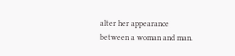alter her appearance between a woman and man.